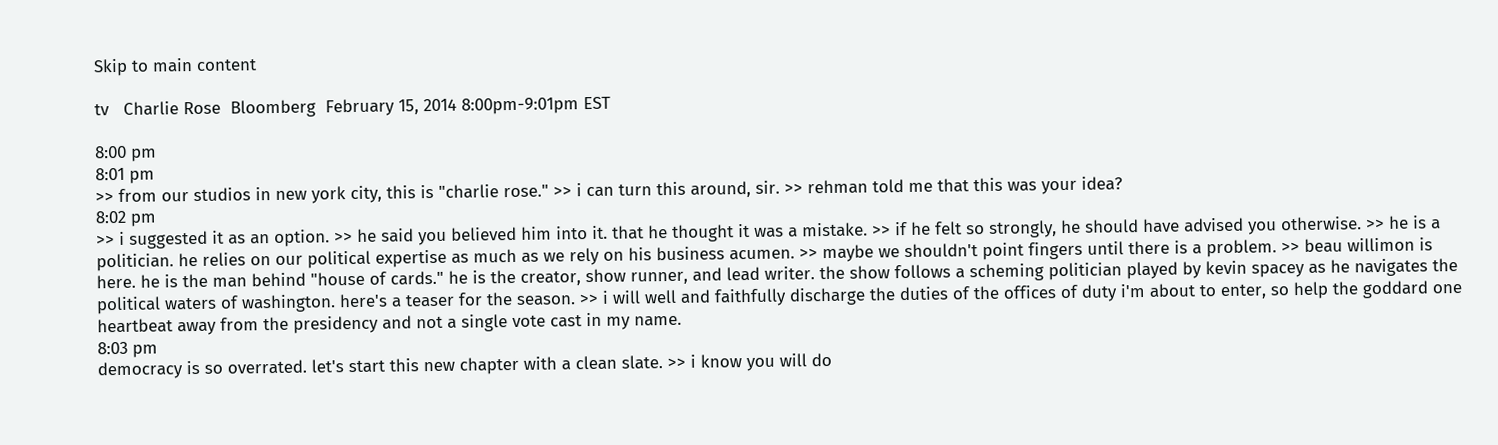Skip to main content

tv   Charlie Rose  Bloomberg  February 15, 2014 8:00pm-9:01pm EST

8:00 pm
8:01 pm
>> from our studios in new york city, this is "charlie rose." >> i can turn this around, sir. >> rehman told me that this was your idea?
8:02 pm
>> i suggested it as an option. >> he said you believed him into it. that he thought it was a mistake. >> if he felt so strongly, he should have advised you otherwise. >> he is a politician. he relies on our political expertise as much as we rely on his business acumen. >> maybe we shouldn't point fingers until there is a problem. >> beau willimon is here. he is the man behind "house of cards." he is the creator, show runner, and lead writer. the show follows a scheming politician played by kevin spacey as he navigates the political waters of washington. here's a teaser for the season. >> i will well and faithfully discharge the duties of the offices of duty i'm about to enter, so help the goddard one heartbeat away from the presidency and not a single vote cast in my name.
8:03 pm
democracy is so overrated. let's start this new chapter with a clean slate. >> i know you will do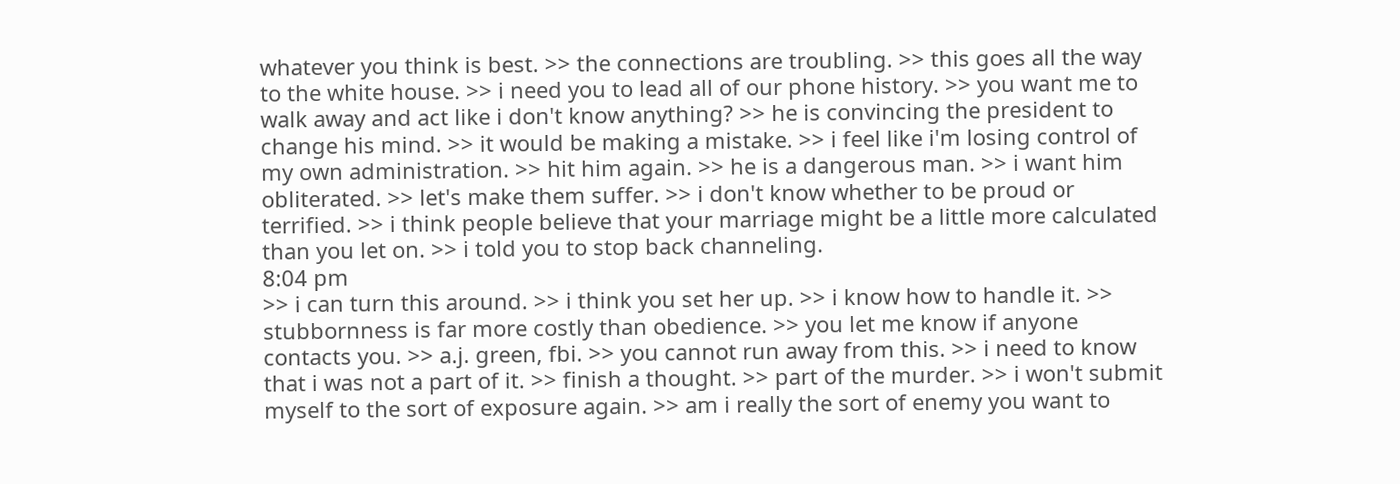whatever you think is best. >> the connections are troubling. >> this goes all the way to the white house. >> i need you to lead all of our phone history. >> you want me to walk away and act like i don't know anything? >> he is convincing the president to change his mind. >> it would be making a mistake. >> i feel like i'm losing control of my own administration. >> hit him again. >> he is a dangerous man. >> i want him obliterated. >> let's make them suffer. >> i don't know whether to be proud or terrified. >> i think people believe that your marriage might be a little more calculated than you let on. >> i told you to stop back channeling.
8:04 pm
>> i can turn this around. >> i think you set her up. >> i know how to handle it. >> stubbornness is far more costly than obedience. >> you let me know if anyone contacts you. >> a.j. green, fbi. >> you cannot run away from this. >> i need to know that i was not a part of it. >> finish a thought. >> part of the murder. >> i won't submit myself to the sort of exposure again. >> am i really the sort of enemy you want to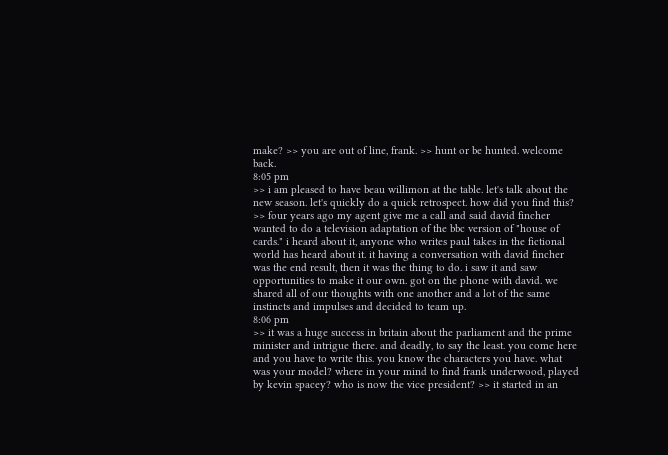make? >> you are out of line, frank. >> hunt or be hunted. welcome back.
8:05 pm
>> i am pleased to have beau willimon at the table. let's talk about the new season. let's quickly do a quick retrospect. how did you find this? >> four years ago my agent give me a call and said david fincher wanted to do a television adaptation of the bbc version of "house of cards." i heard about it, anyone who writes paul takes in the fictional world has heard about it. it having a conversation with david fincher was the end result, then it was the thing to do. i saw it and saw opportunities to make it our own. got on the phone with david. we shared all of our thoughts with one another and a lot of the same instincts and impulses and decided to team up.
8:06 pm
>> it was a huge success in britain about the parliament and the prime minister and intrigue there. and deadly, to say the least. you come here and you have to write this. you know the characters you have. what was your model? where in your mind to find frank underwood, played by kevin spacey? who is now the vice president? >> it started in an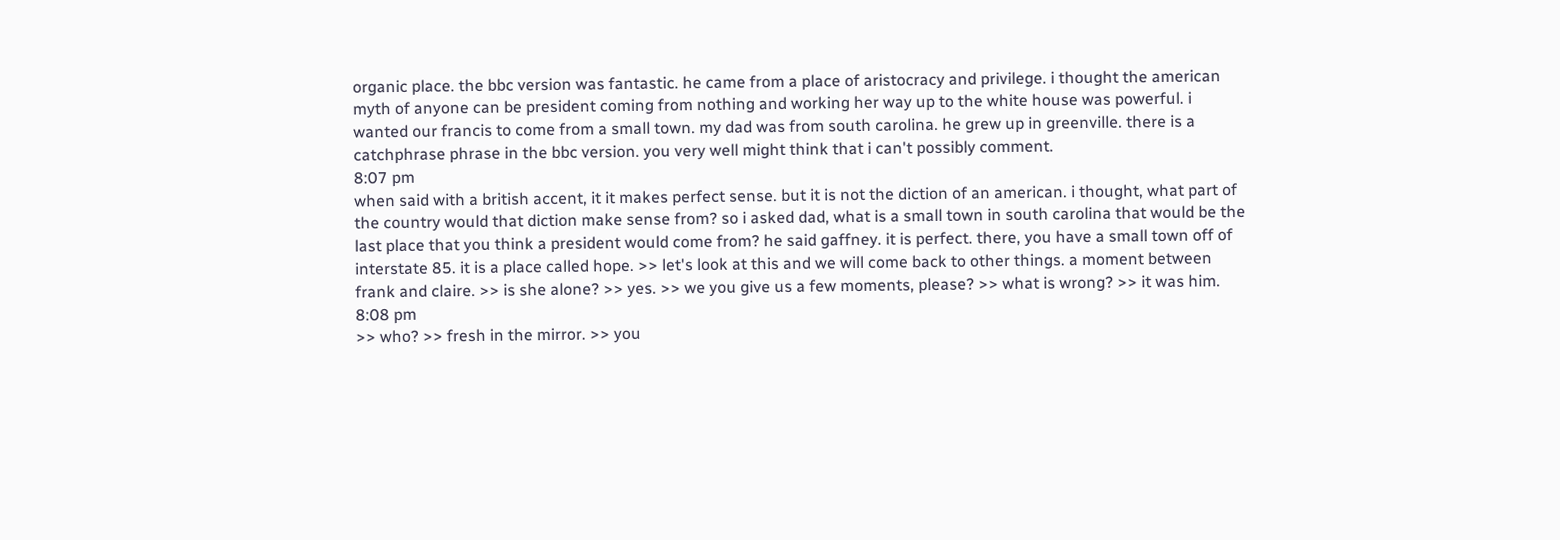organic place. the bbc version was fantastic. he came from a place of aristocracy and privilege. i thought the american myth of anyone can be president coming from nothing and working her way up to the white house was powerful. i wanted our francis to come from a small town. my dad was from south carolina. he grew up in greenville. there is a catchphrase phrase in the bbc version. you very well might think that i can't possibly comment.
8:07 pm
when said with a british accent, it it makes perfect sense. but it is not the diction of an american. i thought, what part of the country would that diction make sense from? so i asked dad, what is a small town in south carolina that would be the last place that you think a president would come from? he said gaffney. it is perfect. there, you have a small town off of interstate 85. it is a place called hope. >> let's look at this and we will come back to other things. a moment between frank and claire. >> is she alone? >> yes. >> we you give us a few moments, please? >> what is wrong? >> it was him.
8:08 pm
>> who? >> fresh in the mirror. >> you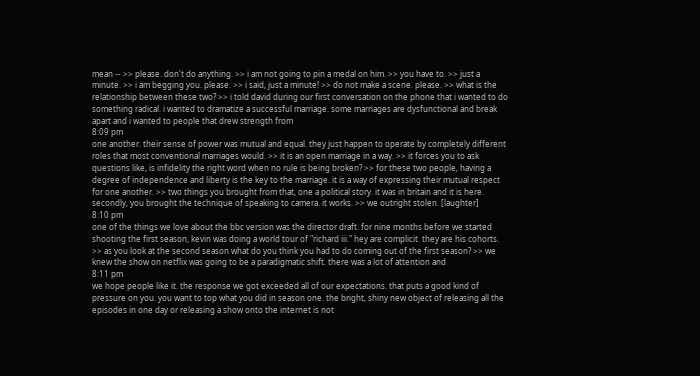mean -- >> please. don't do anything. >> i am not going to pin a medal on him. >> you have to. >> just a minute. >> i am begging you. please. >> i said, just a minute! >> do not make a scene. please. >> what is the relationship between these two? >> i told david during our first conversation on the phone that i wanted to do something radical. i wanted to dramatize a successful marriage. some marriages are dysfunctional and break apart and i wanted to people that drew strength from
8:09 pm
one another. their sense of power was mutual and equal. they just happen to operate by completely different roles that most conventional marriages would. >> it is an open marriage in a way. >> it forces you to ask questions like, is infidelity the right word when no rule is being broken? >> for these two people, having a degree of independence and liberty is the key to the marriage. it is a way of expressing their mutual respect for one another. >> two things you brought from that, one a political story. it was in britain and it is here. secondly, you brought the technique of speaking to camera. it works. >> we outright stolen. [laughter]
8:10 pm
one of the things we love about the bbc version was the director draft. for nine months before we started shooting the first season, kevin was doing a world tour of "richard iii." hey are complicit. they are his cohorts. >> as you look at the second season what do you think you had to do coming out of the first season? >> we knew the show on netflix was going to be a paradigmatic shift. there was a lot of attention and
8:11 pm
we hope people like it. the response we got exceeded all of our expectations. that puts a good kind of pressure on you. you want to top what you did in season one. the bright, shiny new object of releasing all the episodes in one day or releasing a show onto the internet is not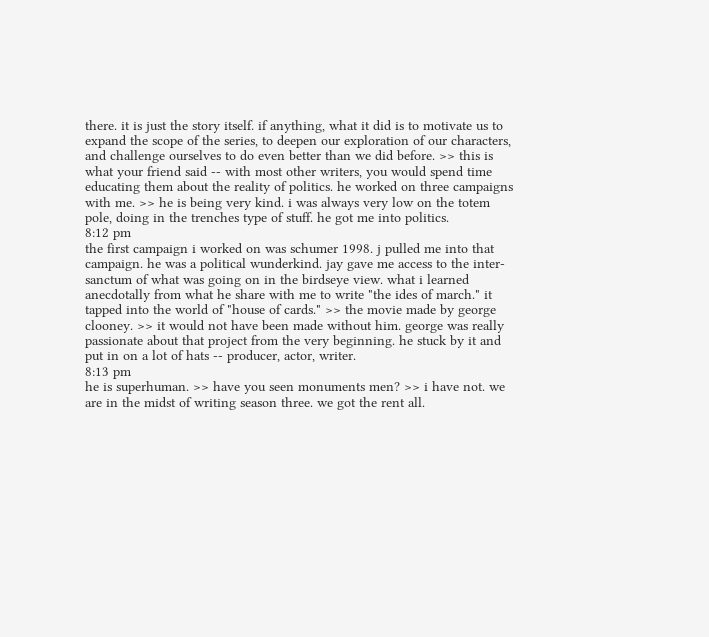there. it is just the story itself. if anything, what it did is to motivate us to expand the scope of the series, to deepen our exploration of our characters, and challenge ourselves to do even better than we did before. >> this is what your friend said -- with most other writers, you would spend time educating them about the reality of politics. he worked on three campaigns with me. >> he is being very kind. i was always very low on the totem pole, doing in the trenches type of stuff. he got me into politics.
8:12 pm
the first campaign i worked on was schumer 1998. j pulled me into that campaign. he was a political wunderkind. jay gave me access to the inter-sanctum of what was going on in the birdseye view. what i learned anecdotally from what he share with me to write "the ides of march." it tapped into the world of "house of cards." >> the movie made by george clooney. >> it would not have been made without him. george was really passionate about that project from the very beginning. he stuck by it and put in on a lot of hats -- producer, actor, writer.
8:13 pm
he is superhuman. >> have you seen monuments men? >> i have not. we are in the midst of writing season three. we got the rent all.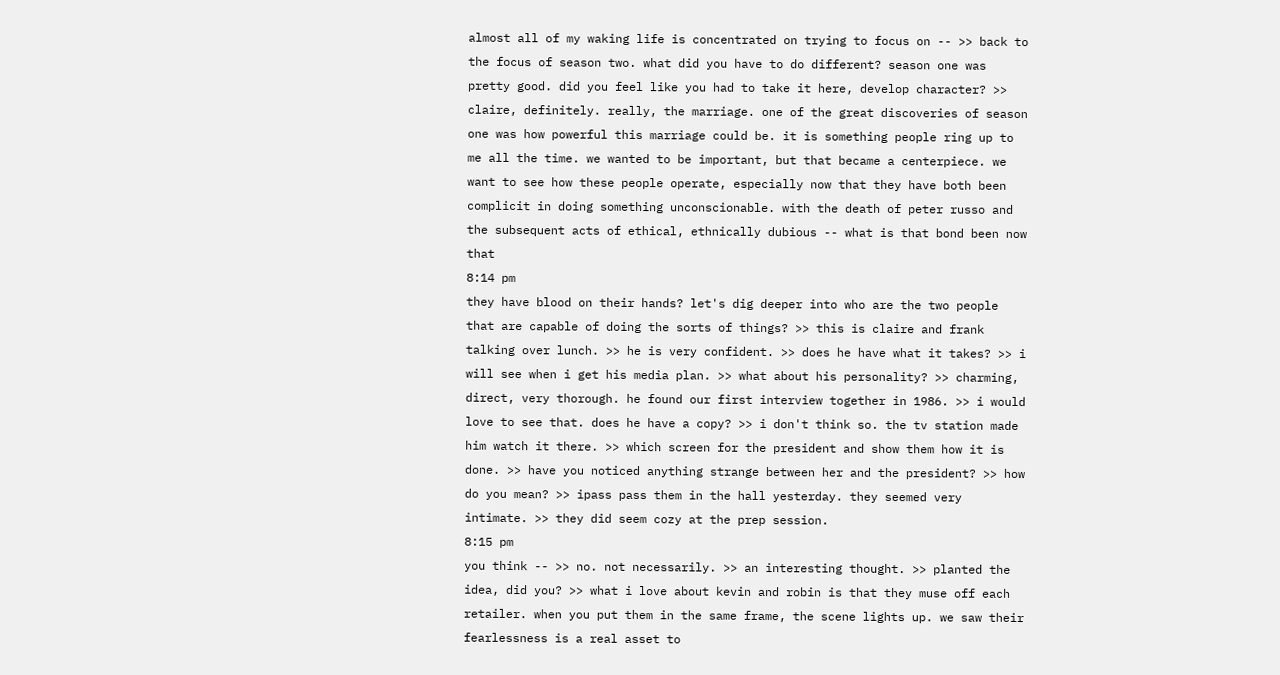almost all of my waking life is concentrated on trying to focus on -- >> back to the focus of season two. what did you have to do different? season one was pretty good. did you feel like you had to take it here, develop character? >> claire, definitely. really, the marriage. one of the great discoveries of season one was how powerful this marriage could be. it is something people ring up to me all the time. we wanted to be important, but that became a centerpiece. we want to see how these people operate, especially now that they have both been complicit in doing something unconscionable. with the death of peter russo and the subsequent acts of ethical, ethnically dubious -- what is that bond been now that
8:14 pm
they have blood on their hands? let's dig deeper into who are the two people that are capable of doing the sorts of things? >> this is claire and frank talking over lunch. >> he is very confident. >> does he have what it takes? >> i will see when i get his media plan. >> what about his personality? >> charming, direct, very thorough. he found our first interview together in 1986. >> i would love to see that. does he have a copy? >> i don't think so. the tv station made him watch it there. >> which screen for the president and show them how it is done. >> have you noticed anything strange between her and the president? >> how do you mean? >> ipass pass them in the hall yesterday. they seemed very intimate. >> they did seem cozy at the prep session.
8:15 pm
you think -- >> no. not necessarily. >> an interesting thought. >> planted the idea, did you? >> what i love about kevin and robin is that they muse off each retailer. when you put them in the same frame, the scene lights up. we saw their fearlessness is a real asset to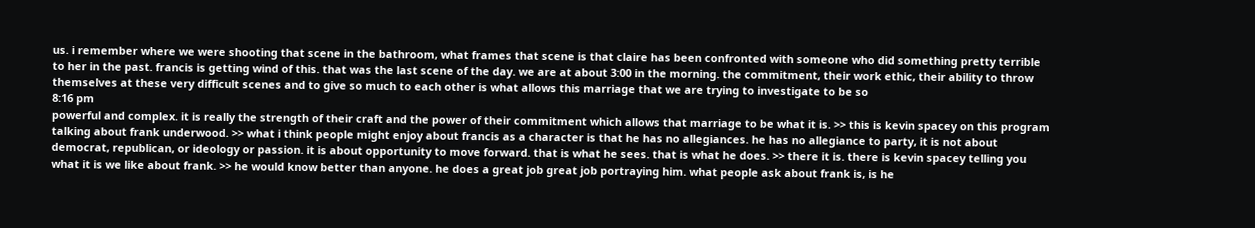us. i remember where we were shooting that scene in the bathroom, what frames that scene is that claire has been confronted with someone who did something pretty terrible to her in the past. francis is getting wind of this. that was the last scene of the day. we are at about 3:00 in the morning. the commitment, their work ethic, their ability to throw themselves at these very difficult scenes and to give so much to each other is what allows this marriage that we are trying to investigate to be so
8:16 pm
powerful and complex. it is really the strength of their craft and the power of their commitment which allows that marriage to be what it is. >> this is kevin spacey on this program talking about frank underwood. >> what i think people might enjoy about francis as a character is that he has no allegiances. he has no allegiance to party, it is not about democrat, republican, or ideology or passion. it is about opportunity to move forward. that is what he sees. that is what he does. >> there it is. there is kevin spacey telling you what it is we like about frank. >> he would know better than anyone. he does a great job great job portraying him. what people ask about frank is, is he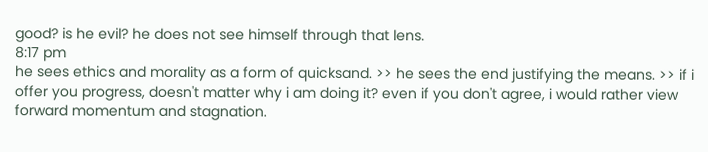good? is he evil? he does not see himself through that lens.
8:17 pm
he sees ethics and morality as a form of quicksand. >> he sees the end justifying the means. >> if i offer you progress, doesn't matter why i am doing it? even if you don't agree, i would rather view forward momentum and stagnation.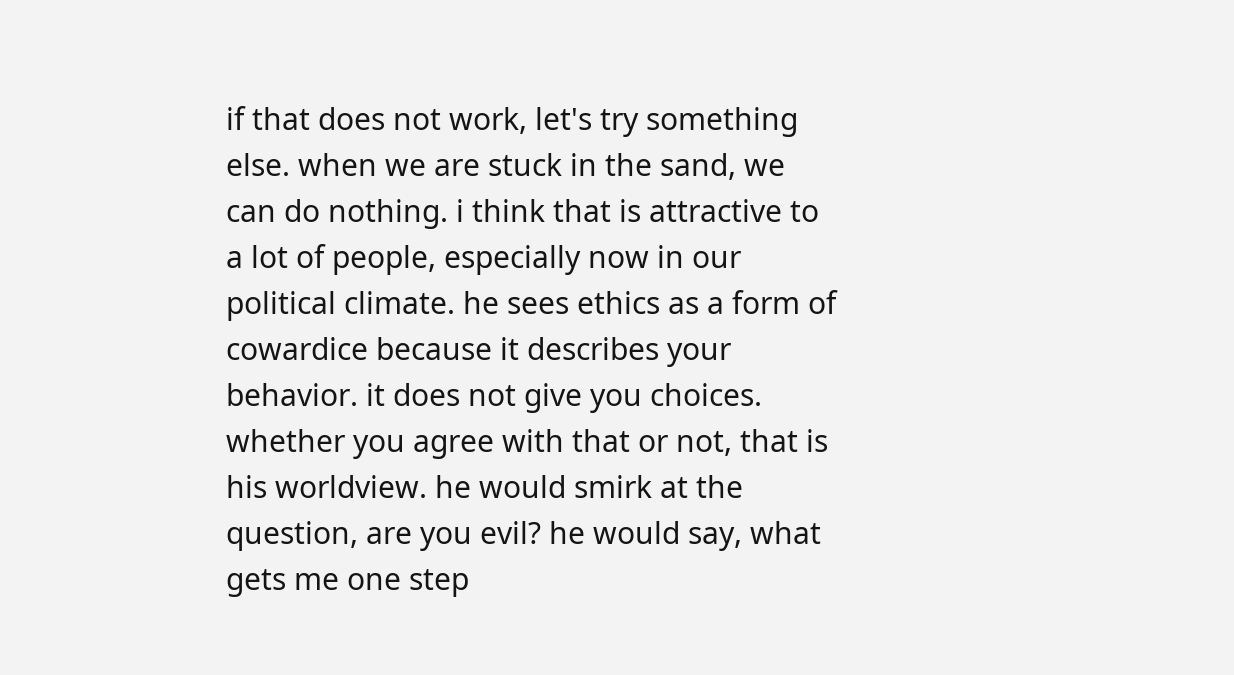if that does not work, let's try something else. when we are stuck in the sand, we can do nothing. i think that is attractive to a lot of people, especially now in our political climate. he sees ethics as a form of cowardice because it describes your behavior. it does not give you choices. whether you agree with that or not, that is his worldview. he would smirk at the question, are you evil? he would say, what gets me one step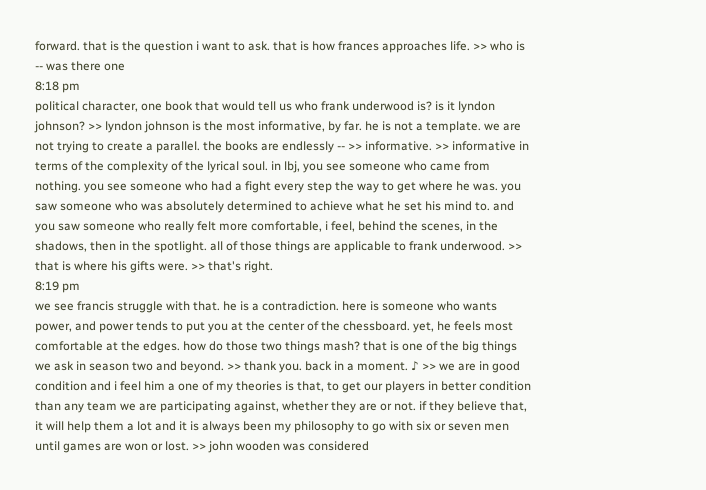forward. that is the question i want to ask. that is how frances approaches life. >> who is -- was there one
8:18 pm
political character, one book that would tell us who frank underwood is? is it lyndon johnson? >> lyndon johnson is the most informative, by far. he is not a template. we are not trying to create a parallel. the books are endlessly -- >> informative. >> informative in terms of the complexity of the lyrical soul. in lbj, you see someone who came from nothing. you see someone who had a fight every step the way to get where he was. you saw someone who was absolutely determined to achieve what he set his mind to. and you saw someone who really felt more comfortable, i feel, behind the scenes, in the shadows, then in the spotlight. all of those things are applicable to frank underwood. >> that is where his gifts were. >> that's right.
8:19 pm
we see francis struggle with that. he is a contradiction. here is someone who wants power, and power tends to put you at the center of the chessboard. yet, he feels most comfortable at the edges. how do those two things mash? that is one of the big things we ask in season two and beyond. >> thank you. back in a moment. ♪ >> we are in good condition and i feel him a one of my theories is that, to get our players in better condition than any team we are participating against, whether they are or not. if they believe that, it will help them a lot and it is always been my philosophy to go with six or seven men until games are won or lost. >> john wooden was considered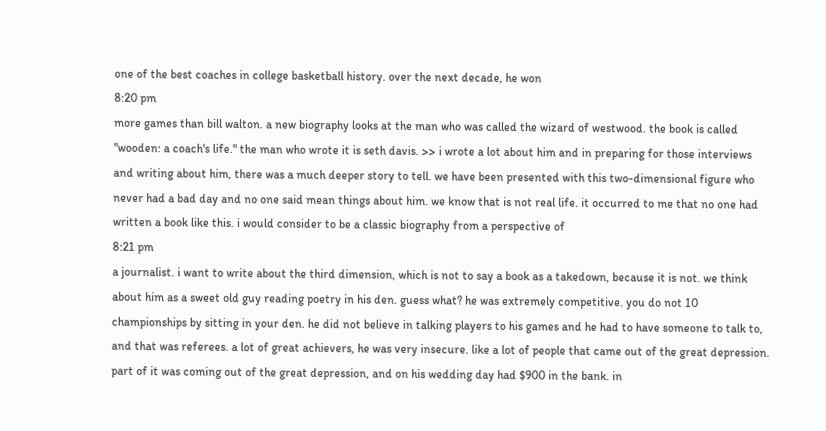one of the best coaches in college basketball history. over the next decade, he won
8:20 pm
more games than bill walton. a new biography looks at the man who was called the wizard of westwood. the book is called "wooden: a coach's life." the man who wrote it is seth davis. >> i wrote a lot about him and in preparing for those interviews and writing about him, there was a much deeper story to tell. we have been presented with this two-dimensional figure who never had a bad day and no one said mean things about him. we know that is not real life. it occurred to me that no one had written a book like this. i would consider to be a classic biography from a perspective of
8:21 pm
a journalist. i want to write about the third dimension, which is not to say a book as a takedown, because it is not. we think about him as a sweet old guy reading poetry in his den. guess what? he was extremely competitive. you do not 10 championships by sitting in your den. he did not believe in talking players to his games and he had to have someone to talk to, and that was referees. a lot of great achievers, he was very insecure. like a lot of people that came out of the great depression. part of it was coming out of the great depression, and on his wedding day had $900 in the bank. in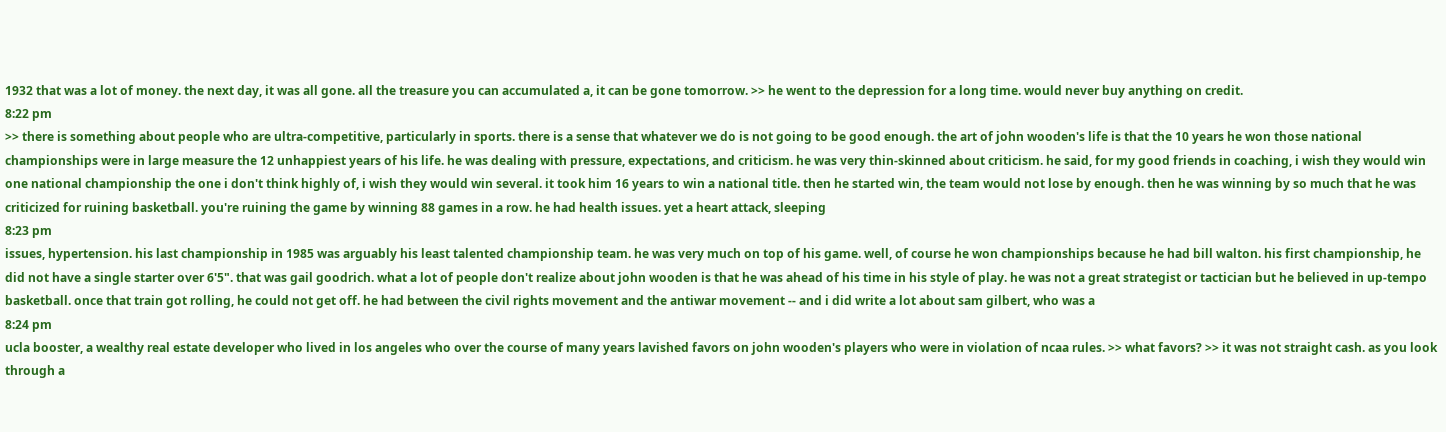1932 that was a lot of money. the next day, it was all gone. all the treasure you can accumulated a, it can be gone tomorrow. >> he went to the depression for a long time. would never buy anything on credit.
8:22 pm
>> there is something about people who are ultra-competitive, particularly in sports. there is a sense that whatever we do is not going to be good enough. the art of john wooden's life is that the 10 years he won those national championships were in large measure the 12 unhappiest years of his life. he was dealing with pressure, expectations, and criticism. he was very thin-skinned about criticism. he said, for my good friends in coaching, i wish they would win one national championship the one i don't think highly of, i wish they would win several. it took him 16 years to win a national title. then he started win, the team would not lose by enough. then he was winning by so much that he was criticized for ruining basketball. you're ruining the game by winning 88 games in a row. he had health issues. yet a heart attack, sleeping
8:23 pm
issues, hypertension. his last championship in 1985 was arguably his least talented championship team. he was very much on top of his game. well, of course he won championships because he had bill walton. his first championship, he did not have a single starter over 6'5". that was gail goodrich. what a lot of people don't realize about john wooden is that he was ahead of his time in his style of play. he was not a great strategist or tactician but he believed in up-tempo basketball. once that train got rolling, he could not get off. he had between the civil rights movement and the antiwar movement -- and i did write a lot about sam gilbert, who was a
8:24 pm
ucla booster, a wealthy real estate developer who lived in los angeles who over the course of many years lavished favors on john wooden's players who were in violation of ncaa rules. >> what favors? >> it was not straight cash. as you look through a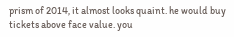prism of 2014, it almost looks quaint. he would buy tickets above face value. you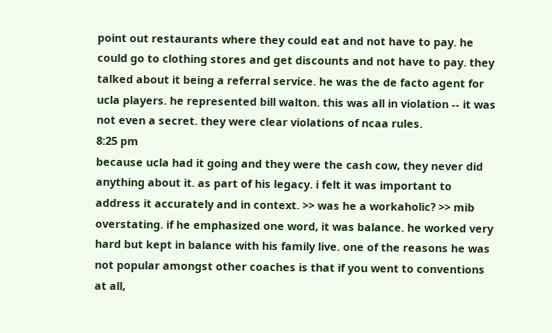point out restaurants where they could eat and not have to pay. he could go to clothing stores and get discounts and not have to pay. they talked about it being a referral service. he was the de facto agent for ucla players. he represented bill walton. this was all in violation -- it was not even a secret. they were clear violations of ncaa rules.
8:25 pm
because ucla had it going and they were the cash cow, they never did anything about it. as part of his legacy. i felt it was important to address it accurately and in context. >> was he a workaholic? >> mib overstating. if he emphasized one word, it was balance. he worked very hard but kept in balance with his family live. one of the reasons he was not popular amongst other coaches is that if you went to conventions at all,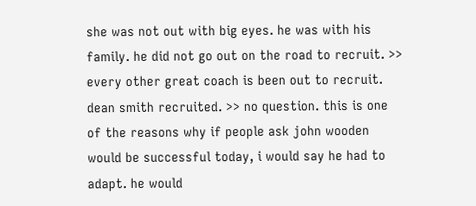she was not out with big eyes. he was with his family. he did not go out on the road to recruit. >> every other great coach is been out to recruit. dean smith recruited. >> no question. this is one of the reasons why if people ask john wooden would be successful today, i would say he had to adapt. he would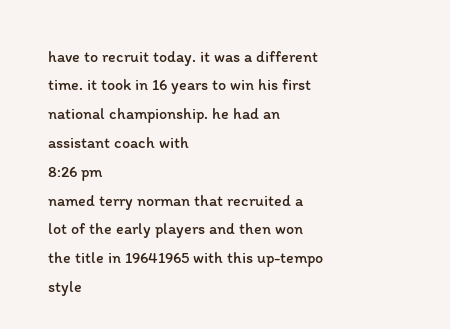have to recruit today. it was a different time. it took in 16 years to win his first national championship. he had an assistant coach with
8:26 pm
named terry norman that recruited a lot of the early players and then won the title in 19641965 with this up-tempo style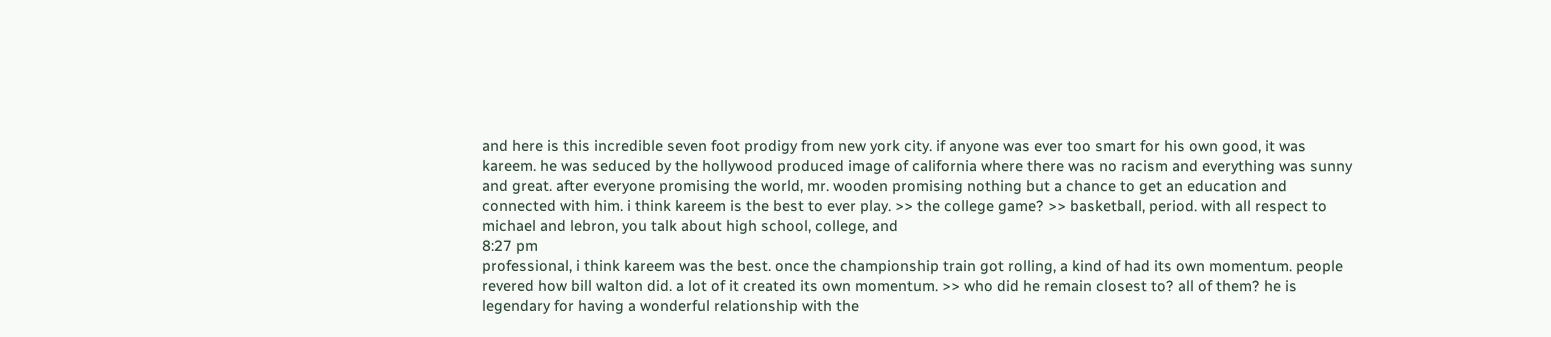and here is this incredible seven foot prodigy from new york city. if anyone was ever too smart for his own good, it was kareem. he was seduced by the hollywood produced image of california where there was no racism and everything was sunny and great. after everyone promising the world, mr. wooden promising nothing but a chance to get an education and connected with him. i think kareem is the best to ever play. >> the college game? >> basketball, period. with all respect to michael and lebron, you talk about high school, college, and
8:27 pm
professional, i think kareem was the best. once the championship train got rolling, a kind of had its own momentum. people revered how bill walton did. a lot of it created its own momentum. >> who did he remain closest to? all of them? he is legendary for having a wonderful relationship with the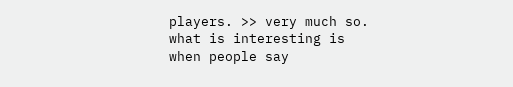players. >> very much so. what is interesting is when people say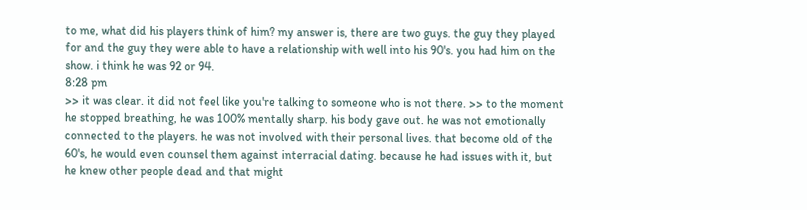to me, what did his players think of him? my answer is, there are two guys. the guy they played for and the guy they were able to have a relationship with well into his 90's. you had him on the show. i think he was 92 or 94.
8:28 pm
>> it was clear. it did not feel like you're talking to someone who is not there. >> to the moment he stopped breathing, he was 100% mentally sharp. his body gave out. he was not emotionally connected to the players. he was not involved with their personal lives. that become old of the 60's, he would even counsel them against interracial dating. because he had issues with it, but he knew other people dead and that might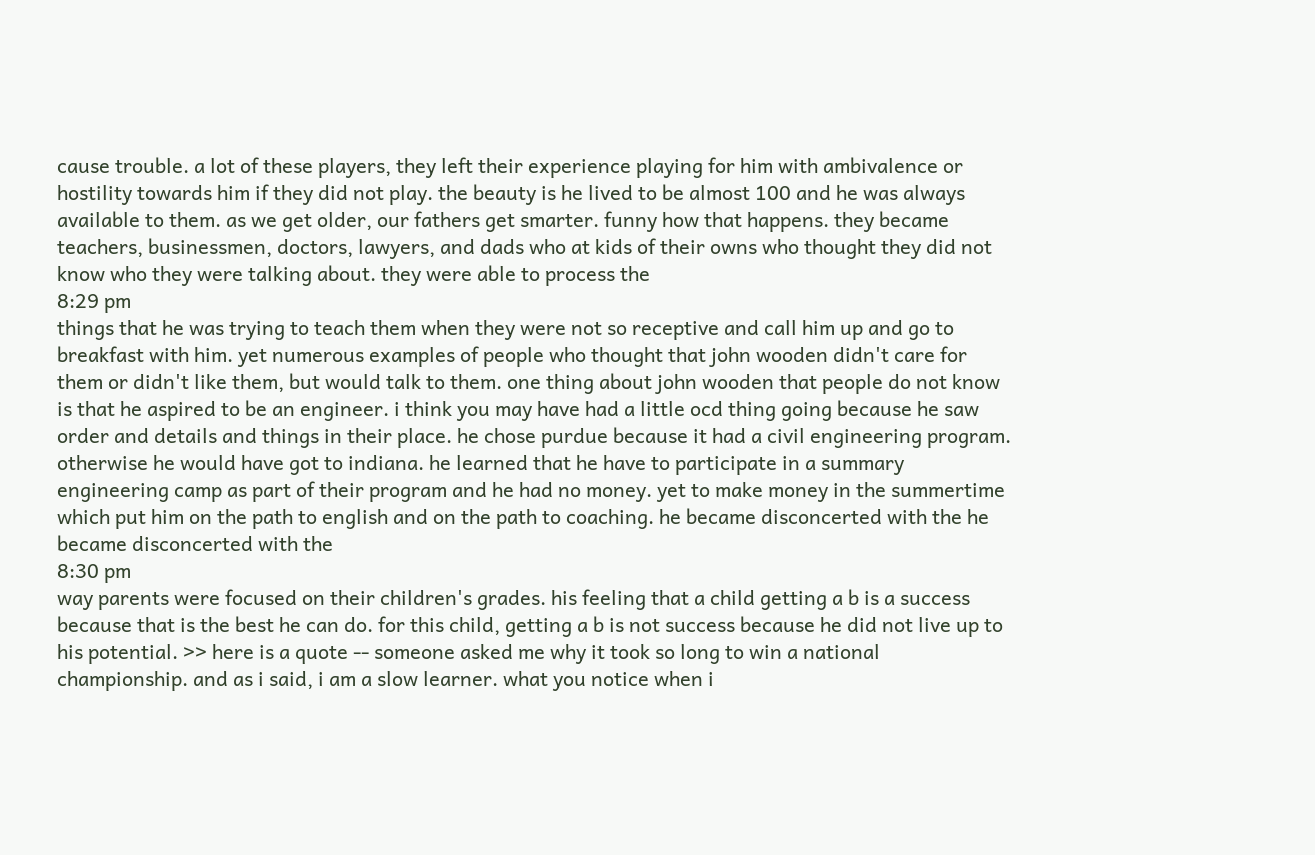cause trouble. a lot of these players, they left their experience playing for him with ambivalence or hostility towards him if they did not play. the beauty is he lived to be almost 100 and he was always available to them. as we get older, our fathers get smarter. funny how that happens. they became teachers, businessmen, doctors, lawyers, and dads who at kids of their owns who thought they did not know who they were talking about. they were able to process the
8:29 pm
things that he was trying to teach them when they were not so receptive and call him up and go to breakfast with him. yet numerous examples of people who thought that john wooden didn't care for them or didn't like them, but would talk to them. one thing about john wooden that people do not know is that he aspired to be an engineer. i think you may have had a little ocd thing going because he saw order and details and things in their place. he chose purdue because it had a civil engineering program. otherwise he would have got to indiana. he learned that he have to participate in a summary engineering camp as part of their program and he had no money. yet to make money in the summertime which put him on the path to english and on the path to coaching. he became disconcerted with the he became disconcerted with the
8:30 pm
way parents were focused on their children's grades. his feeling that a child getting a b is a success because that is the best he can do. for this child, getting a b is not success because he did not live up to his potential. >> here is a quote -- someone asked me why it took so long to win a national championship. and as i said, i am a slow learner. what you notice when i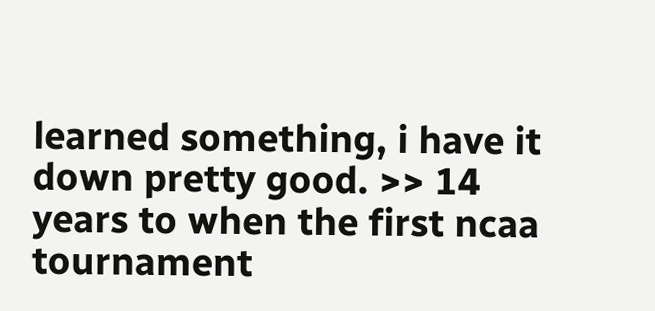learned something, i have it down pretty good. >> 14 years to when the first ncaa tournament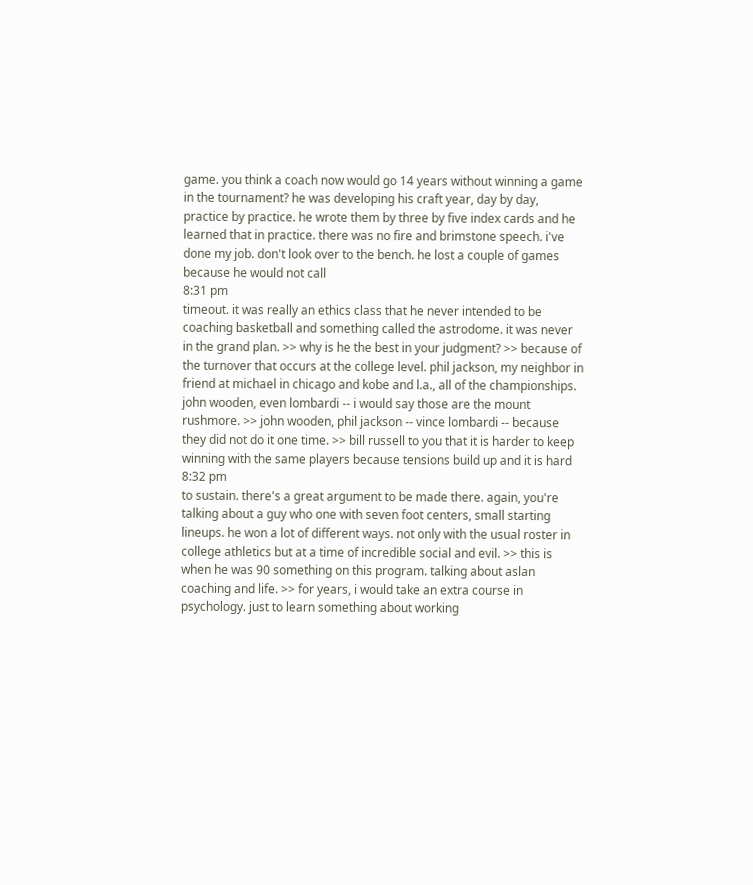game. you think a coach now would go 14 years without winning a game in the tournament? he was developing his craft year, day by day, practice by practice. he wrote them by three by five index cards and he learned that in practice. there was no fire and brimstone speech. i've done my job. don't look over to the bench. he lost a couple of games because he would not call
8:31 pm
timeout. it was really an ethics class that he never intended to be coaching basketball and something called the astrodome. it was never in the grand plan. >> why is he the best in your judgment? >> because of the turnover that occurs at the college level. phil jackson, my neighbor in friend at michael in chicago and kobe and l.a., all of the championships. john wooden, even lombardi -- i would say those are the mount rushmore. >> john wooden, phil jackson -- vince lombardi -- because they did not do it one time. >> bill russell to you that it is harder to keep winning with the same players because tensions build up and it is hard
8:32 pm
to sustain. there's a great argument to be made there. again, you're talking about a guy who one with seven foot centers, small starting lineups. he won a lot of different ways. not only with the usual roster in college athletics but at a time of incredible social and evil. >> this is when he was 90 something on this program. talking about aslan coaching and life. >> for years, i would take an extra course in psychology. just to learn something about working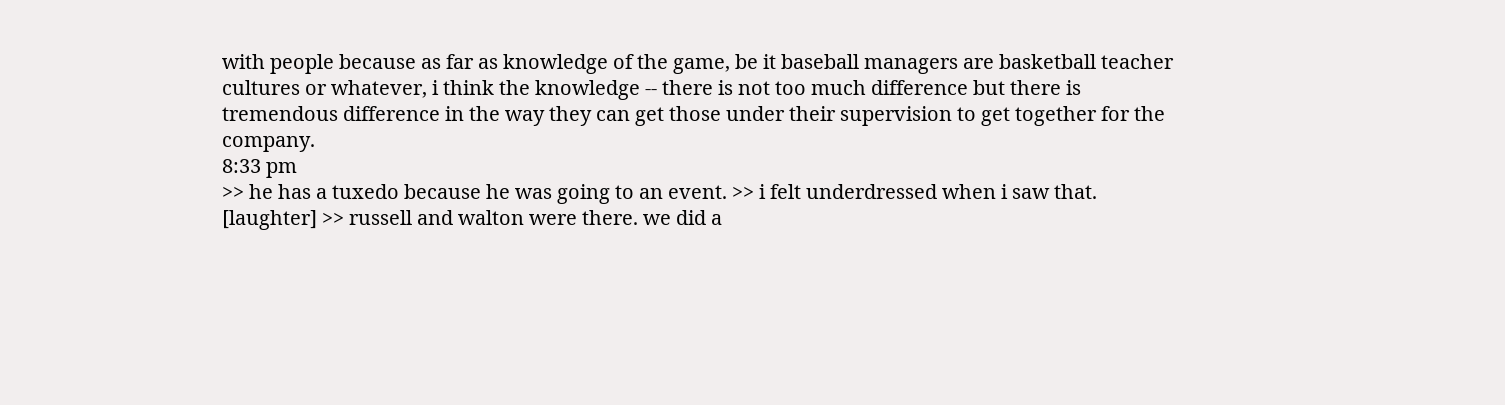with people because as far as knowledge of the game, be it baseball managers are basketball teacher cultures or whatever, i think the knowledge -- there is not too much difference but there is tremendous difference in the way they can get those under their supervision to get together for the company.
8:33 pm
>> he has a tuxedo because he was going to an event. >> i felt underdressed when i saw that. [laughter] >> russell and walton were there. we did a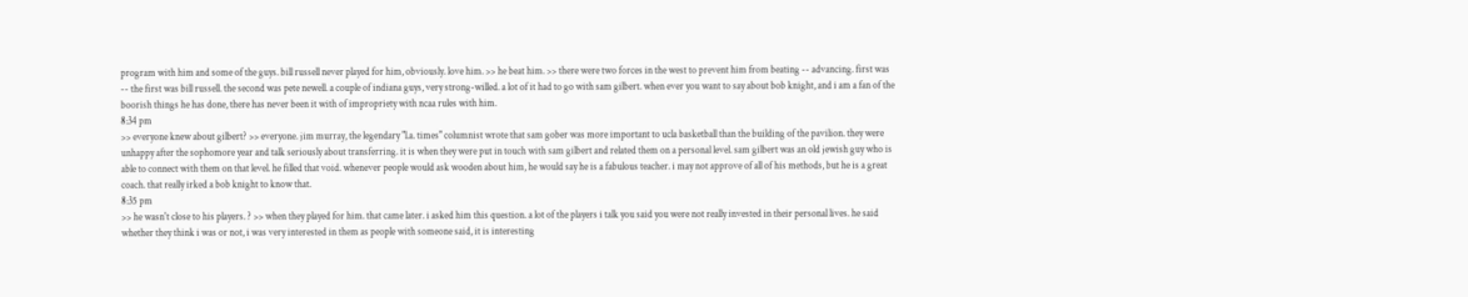program with him and some of the guys. bill russell never played for him, obviously. love him. >> he beat him. >> there were two forces in the west to prevent him from beating -- advancing. first was -- the first was bill russell. the second was pete newell. a couple of indiana guys, very strong-willed. a lot of it had to go with sam gilbert. when ever you want to say about bob knight, and i am a fan of the boorish things he has done, there has never been it with of impropriety with ncaa rules with him.
8:34 pm
>> everyone knew about gilbert? >> everyone. jim murray, the legendary "l.a. times" columnist wrote that sam gober was more important to ucla basketball than the building of the pavilion. they were unhappy after the sophomore year and talk seriously about transferring. it is when they were put in touch with sam gilbert and related them on a personal level. sam gilbert was an old jewish guy who is able to connect with them on that level. he filled that void. whenever people would ask wooden about him, he would say he is a fabulous teacher. i may not approve of all of his methods, but he is a great coach. that really irked a bob knight to know that.
8:35 pm
>> he wasn't close to his players. ? >> when they played for him. that came later. i asked him this question. a lot of the players i talk you said you were not really invested in their personal lives. he said whether they think i was or not, i was very interested in them as people with someone said, it is interesting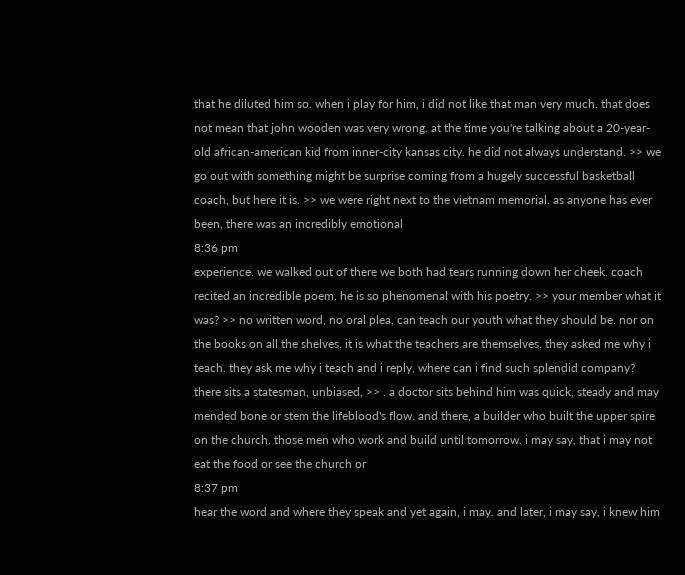that he diluted him so. when i play for him, i did not like that man very much. that does not mean that john wooden was very wrong. at the time you're talking about a 20-year-old african-american kid from inner-city kansas city. he did not always understand. >> we go out with something might be surprise coming from a hugely successful basketball coach, but here it is. >> we were right next to the vietnam memorial. as anyone has ever been, there was an incredibly emotional
8:36 pm
experience. we walked out of there we both had tears running down her cheek. coach recited an incredible poem. he is so phenomenal with his poetry. >> your member what it was? >> no written word, no oral plea, can teach our youth what they should be. nor on the books on all the shelves. it is what the teachers are themselves. they asked me why i teach. they ask me why i teach and i reply, where can i find such splendid company? there sits a statesman, unbiased, >> . a doctor sits behind him was quick, steady and may mended bone or stem the lifeblood's flow. and there, a builder who built the upper spire on the church. those men who work and build until tomorrow. i may say, that i may not eat the food or see the church or
8:37 pm
hear the word and where they speak and yet again, i may. and later, i may say, i knew him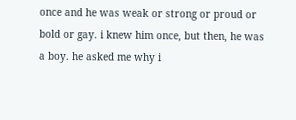once and he was weak or strong or proud or bold or gay. i knew him once, but then, he was a boy. he asked me why i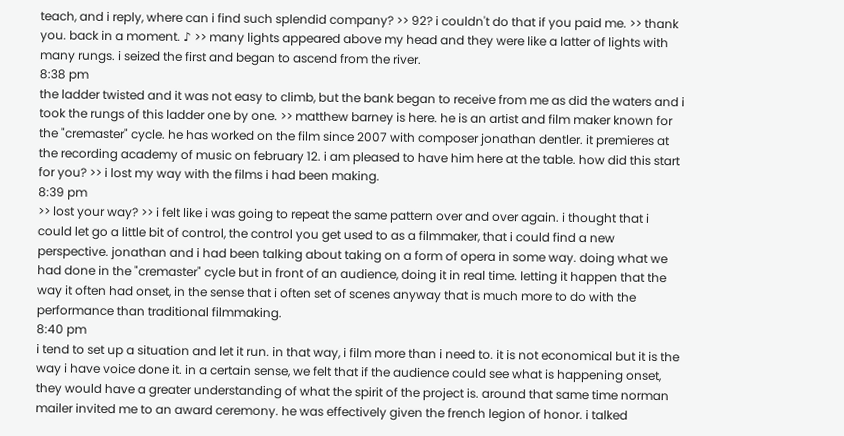teach, and i reply, where can i find such splendid company? >> 92? i couldn't do that if you paid me. >> thank you. back in a moment. ♪ >> many lights appeared above my head and they were like a latter of lights with many rungs. i seized the first and began to ascend from the river.
8:38 pm
the ladder twisted and it was not easy to climb, but the bank began to receive from me as did the waters and i took the rungs of this ladder one by one. >> matthew barney is here. he is an artist and film maker known for the "cremaster" cycle. he has worked on the film since 2007 with composer jonathan dentler. it premieres at the recording academy of music on february 12. i am pleased to have him here at the table. how did this start for you? >> i lost my way with the films i had been making.
8:39 pm
>> lost your way? >> i felt like i was going to repeat the same pattern over and over again. i thought that i could let go a little bit of control, the control you get used to as a filmmaker, that i could find a new perspective. jonathan and i had been talking about taking on a form of opera in some way. doing what we had done in the "cremaster" cycle but in front of an audience, doing it in real time. letting it happen that the way it often had onset, in the sense that i often set of scenes anyway that is much more to do with the performance than traditional filmmaking.
8:40 pm
i tend to set up a situation and let it run. in that way, i film more than i need to. it is not economical but it is the way i have voice done it. in a certain sense, we felt that if the audience could see what is happening onset, they would have a greater understanding of what the spirit of the project is. around that same time norman mailer invited me to an award ceremony. he was effectively given the french legion of honor. i talked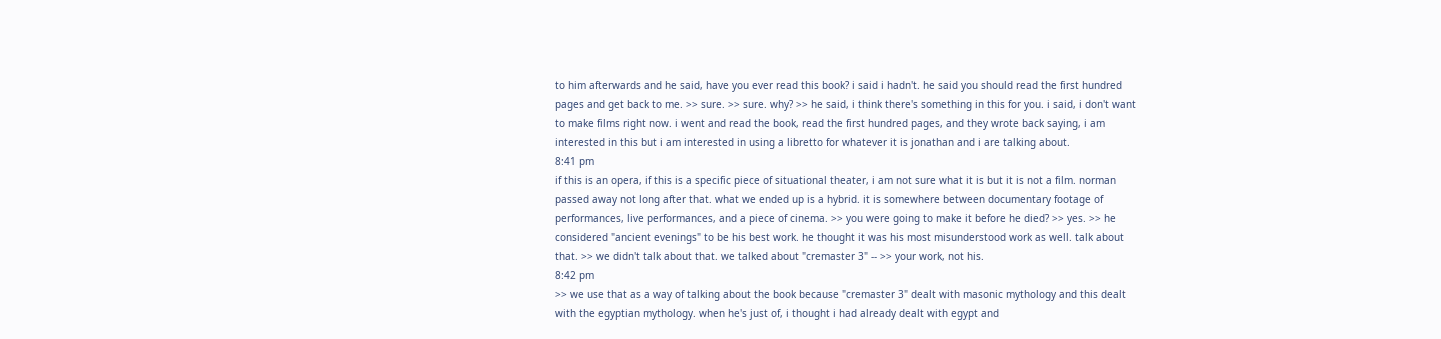to him afterwards and he said, have you ever read this book? i said i hadn't. he said you should read the first hundred pages and get back to me. >> sure. >> sure. why? >> he said, i think there's something in this for you. i said, i don't want to make films right now. i went and read the book, read the first hundred pages, and they wrote back saying, i am interested in this but i am interested in using a libretto for whatever it is jonathan and i are talking about.
8:41 pm
if this is an opera, if this is a specific piece of situational theater, i am not sure what it is but it is not a film. norman passed away not long after that. what we ended up is a hybrid. it is somewhere between documentary footage of performances, live performances, and a piece of cinema. >> you were going to make it before he died? >> yes. >> he considered "ancient evenings" to be his best work. he thought it was his most misunderstood work as well. talk about that. >> we didn't talk about that. we talked about "cremaster 3" -- >> your work, not his.
8:42 pm
>> we use that as a way of talking about the book because "cremaster 3" dealt with masonic mythology and this dealt with the egyptian mythology. when he's just of, i thought i had already dealt with egypt and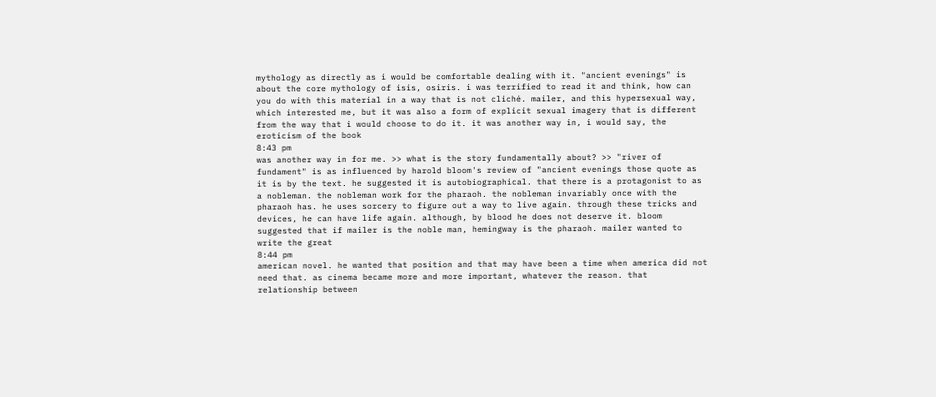mythology as directly as i would be comfortable dealing with it. "ancient evenings" is about the core mythology of isis, osiris. i was terrified to read it and think, how can you do with this material in a way that is not cliché. mailer, and this hypersexual way, which interested me, but it was also a form of explicit sexual imagery that is different from the way that i would choose to do it. it was another way in, i would say, the eroticism of the book
8:43 pm
was another way in for me. >> what is the story fundamentally about? >> "river of fundament" is as influenced by harold bloom's review of "ancient evenings those quote as it is by the text. he suggested it is autobiographical. that there is a protagonist to as a nobleman. the nobleman work for the pharaoh. the nobleman invariably once with the pharaoh has. he uses sorcery to figure out a way to live again. through these tricks and devices, he can have life again. although, by blood he does not deserve it. bloom suggested that if mailer is the noble man, hemingway is the pharaoh. mailer wanted to write the great
8:44 pm
american novel. he wanted that position and that may have been a time when america did not need that. as cinema became more and more important, whatever the reason. that relationship between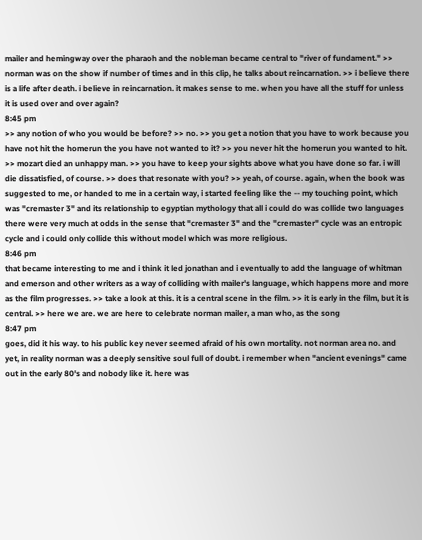mailer and hemingway over the pharaoh and the nobleman became central to "river of fundament." >> norman was on the show if number of times and in this clip, he talks about reincarnation. >> i believe there is a life after death. i believe in reincarnation. it makes sense to me. when you have all the stuff for unless it is used over and over again?
8:45 pm
>> any notion of who you would be before? >> no. >> you get a notion that you have to work because you have not hit the homerun the you have not wanted to it? >> you never hit the homerun you wanted to hit. >> mozart died an unhappy man. >> you have to keep your sights above what you have done so far. i will die dissatisfied, of course. >> does that resonate with you? >> yeah, of course. again, when the book was suggested to me, or handed to me in a certain way, i started feeling like the -- my touching point, which was "cremaster 3" and its relationship to egyptian mythology that all i could do was collide two languages there were very much at odds in the sense that "cremaster 3" and the "cremaster" cycle was an entropic cycle and i could only collide this without model which was more religious.
8:46 pm
that became interesting to me and i think it led jonathan and i eventually to add the language of whitman and emerson and other writers as a way of colliding with mailer's language, which happens more and more as the film progresses. >> take a look at this. it is a central scene in the film. >> it is early in the film, but it is central. >> here we are. we are here to celebrate norman mailer, a man who, as the song
8:47 pm
goes, did it his way. to his public key never seemed afraid of his own mortality. not norman area no. and yet, in reality norman was a deeply sensitive soul full of doubt. i remember when "ancient evenings" came out in the early 80's and nobody like it. here was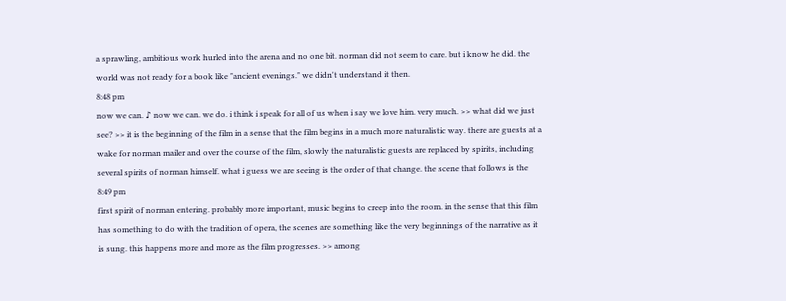a sprawling, ambitious work hurled into the arena and no one bit. norman did not seem to care. but i know he did. the world was not ready for a book like "ancient evenings." we didn't understand it then.
8:48 pm
now we can. ♪ now we can. we do. i think i speak for all of us when i say we love him. very much. >> what did we just see? >> it is the beginning of the film in a sense that the film begins in a much more naturalistic way. there are guests at a wake for norman mailer and over the course of the film, slowly the naturalistic guests are replaced by spirits, including several spirits of norman himself. what i guess we are seeing is the order of that change. the scene that follows is the
8:49 pm
first spirit of norman entering. probably more important, music begins to creep into the room. in the sense that this film has something to do with the tradition of opera, the scenes are something like the very beginnings of the narrative as it is sung. this happens more and more as the film progresses. >> among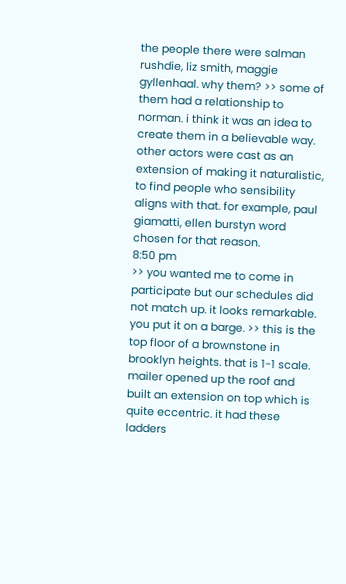the people there were salman rushdie, liz smith, maggie gyllenhaal. why them? >> some of them had a relationship to norman. i think it was an idea to create them in a believable way. other actors were cast as an extension of making it naturalistic, to find people who sensibility aligns with that. for example, paul giamatti, ellen burstyn word chosen for that reason.
8:50 pm
>> you wanted me to come in participate but our schedules did not match up. it looks remarkable. you put it on a barge. >> this is the top floor of a brownstone in brooklyn heights. that is 1-1 scale. mailer opened up the roof and built an extension on top which is quite eccentric. it had these ladders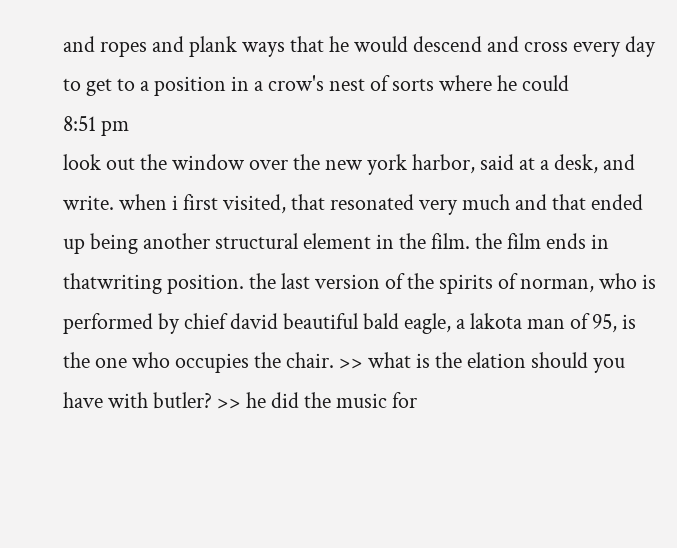and ropes and plank ways that he would descend and cross every day to get to a position in a crow's nest of sorts where he could
8:51 pm
look out the window over the new york harbor, said at a desk, and write. when i first visited, that resonated very much and that ended up being another structural element in the film. the film ends in thatwriting position. the last version of the spirits of norman, who is performed by chief david beautiful bald eagle, a lakota man of 95, is the one who occupies the chair. >> what is the elation should you have with butler? >> he did the music for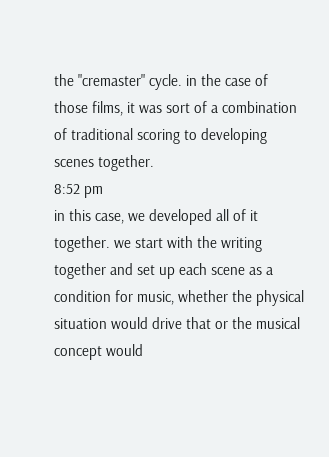the "cremaster" cycle. in the case of those films, it was sort of a combination of traditional scoring to developing scenes together.
8:52 pm
in this case, we developed all of it together. we start with the writing together and set up each scene as a condition for music, whether the physical situation would drive that or the musical concept would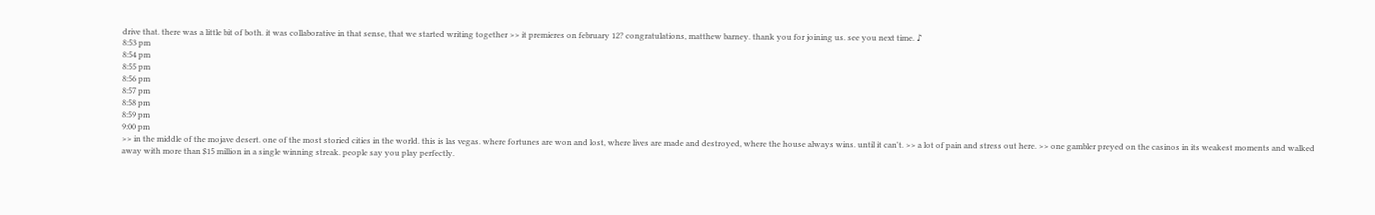drive that. there was a little bit of both. it was collaborative in that sense, that we started writing together >> it premieres on february 12? congratulations, matthew barney. thank you for joining us. see you next time. ♪
8:53 pm
8:54 pm
8:55 pm
8:56 pm
8:57 pm
8:58 pm
8:59 pm
9:00 pm
>> in the middle of the mojave desert. one of the most storied cities in the world. this is las vegas. where fortunes are won and lost, where lives are made and destroyed, where the house always wins. until it can't. >> a lot of pain and stress out here. >> one gambler preyed on the casinos in its weakest moments and walked away with more than $15 million in a single winning streak. people say you play perfectly.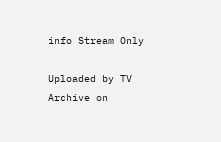info Stream Only

Uploaded by TV Archive on